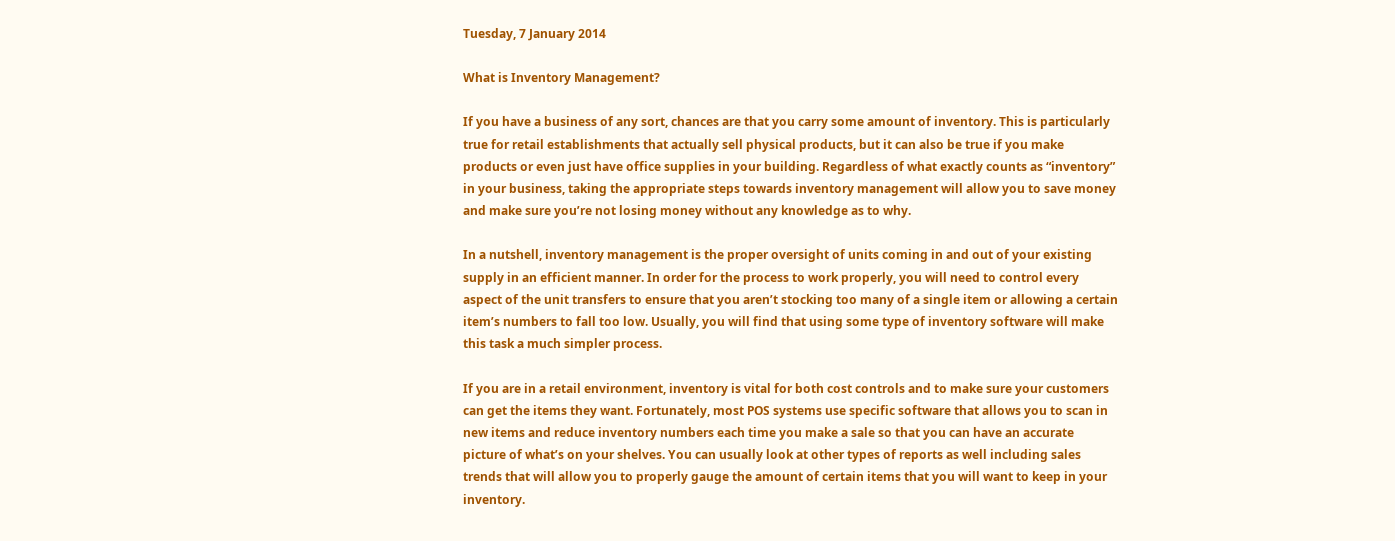Tuesday, 7 January 2014

What is Inventory Management?

If you have a business of any sort, chances are that you carry some amount of inventory. This is particularly true for retail establishments that actually sell physical products, but it can also be true if you make products or even just have office supplies in your building. Regardless of what exactly counts as “inventory” in your business, taking the appropriate steps towards inventory management will allow you to save money and make sure you’re not losing money without any knowledge as to why.

In a nutshell, inventory management is the proper oversight of units coming in and out of your existing supply in an efficient manner. In order for the process to work properly, you will need to control every aspect of the unit transfers to ensure that you aren’t stocking too many of a single item or allowing a certain item’s numbers to fall too low. Usually, you will find that using some type of inventory software will make this task a much simpler process.

If you are in a retail environment, inventory is vital for both cost controls and to make sure your customers can get the items they want. Fortunately, most POS systems use specific software that allows you to scan in new items and reduce inventory numbers each time you make a sale so that you can have an accurate picture of what’s on your shelves. You can usually look at other types of reports as well including sales trends that will allow you to properly gauge the amount of certain items that you will want to keep in your inventory.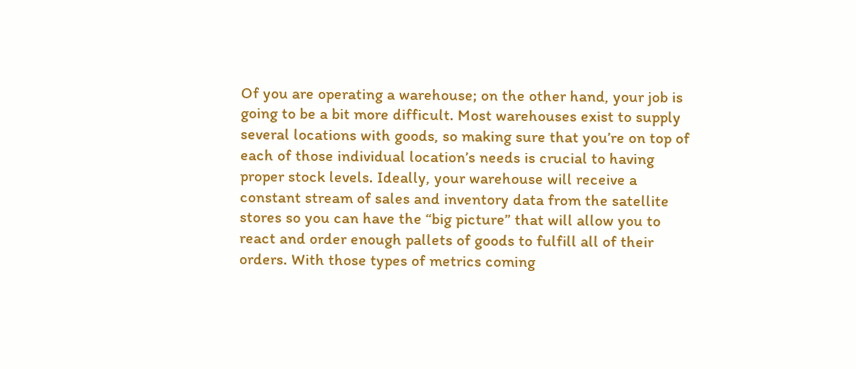Of you are operating a warehouse; on the other hand, your job is going to be a bit more difficult. Most warehouses exist to supply several locations with goods, so making sure that you’re on top of each of those individual location’s needs is crucial to having proper stock levels. Ideally, your warehouse will receive a constant stream of sales and inventory data from the satellite stores so you can have the “big picture” that will allow you to react and order enough pallets of goods to fulfill all of their orders. With those types of metrics coming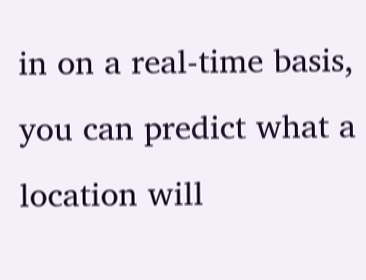in on a real-time basis, you can predict what a location will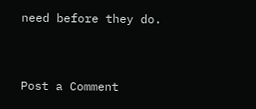need before they do.


Post a Comment